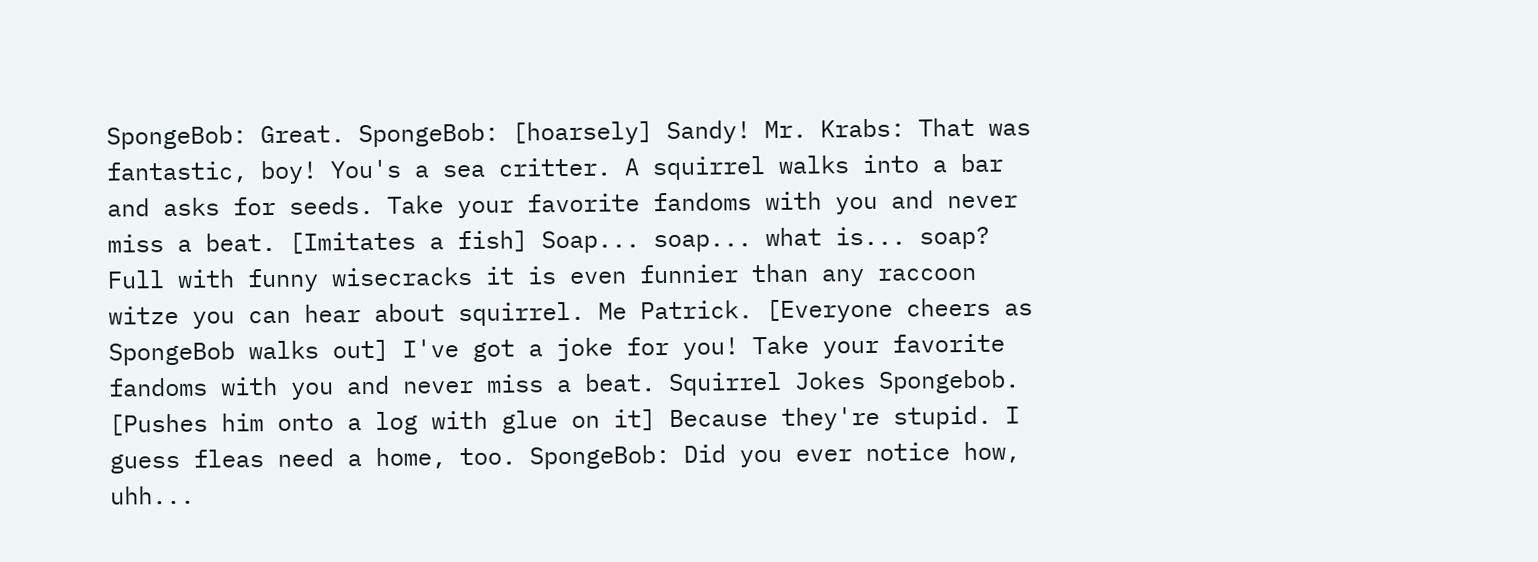SpongeBob: Great. SpongeBob: [hoarsely] Sandy! Mr. Krabs: That was fantastic, boy! You's a sea critter. A squirrel walks into a bar and asks for seeds. Take your favorite fandoms with you and never miss a beat. [Imitates a fish] Soap... soap... what is... soap? Full with funny wisecracks it is even funnier than any raccoon witze you can hear about squirrel. Me Patrick. [Everyone cheers as SpongeBob walks out] I've got a joke for you! Take your favorite fandoms with you and never miss a beat. Squirrel Jokes Spongebob. [Pushes him onto a log with glue on it] Because they're stupid. I guess fleas need a home, too. SpongeBob: Did you ever notice how, uhh...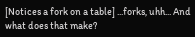[Notices a fork on a table] ...forks, uhh... And what does that make?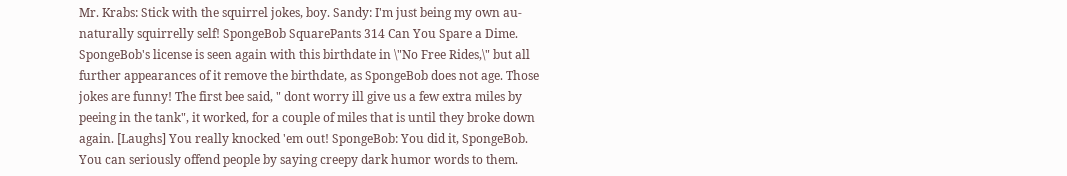Mr. Krabs: Stick with the squirrel jokes, boy. Sandy: I'm just being my own au-naturally squirrelly self! SpongeBob SquarePants 314 Can You Spare a Dime. SpongeBob's license is seen again with this birthdate in \"No Free Rides,\" but all further appearances of it remove the birthdate, as SpongeBob does not age. Those jokes are funny! The first bee said, " dont worry ill give us a few extra miles by peeing in the tank", it worked, for a couple of miles that is until they broke down again. [Laughs] You really knocked 'em out! SpongeBob: You did it, SpongeBob. You can seriously offend people by saying creepy dark humor words to them.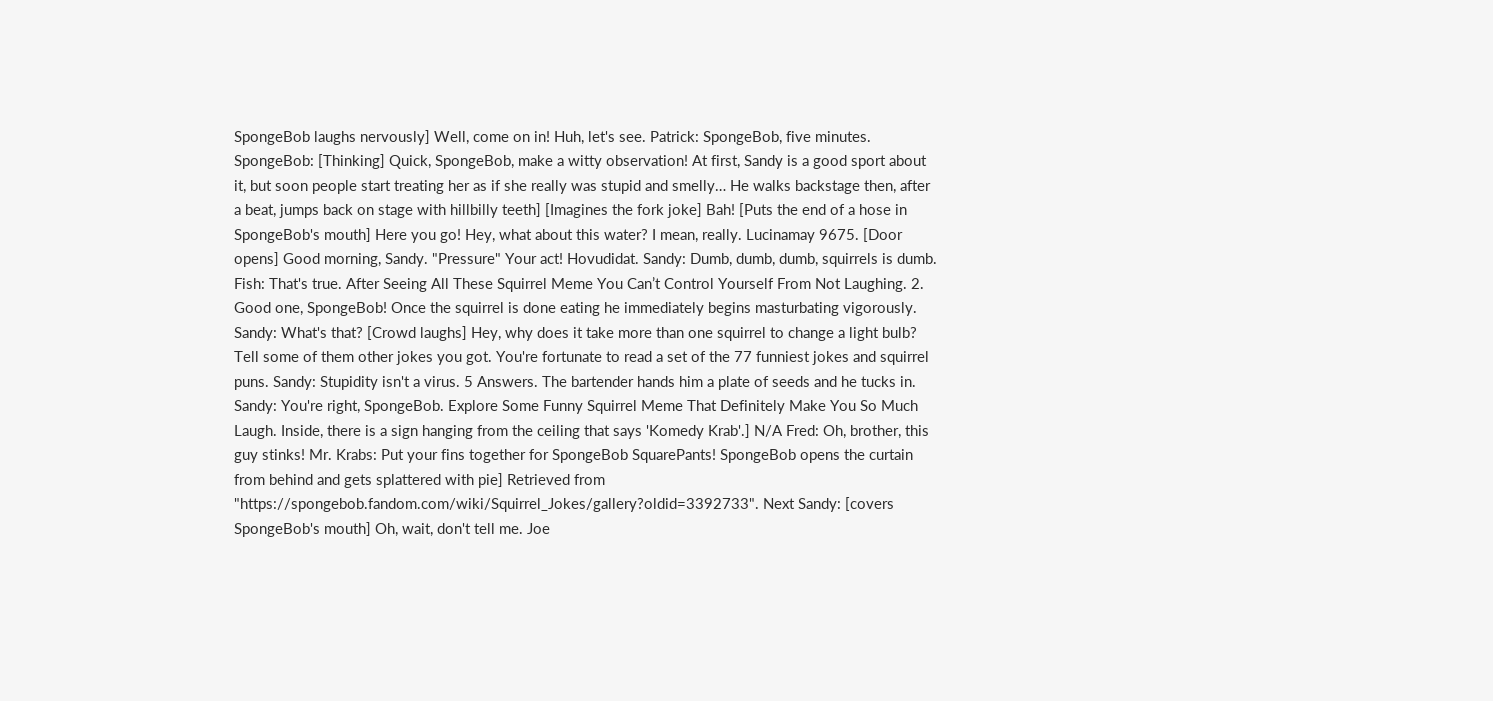SpongeBob laughs nervously] Well, come on in! Huh, let's see. Patrick: SpongeBob, five minutes. SpongeBob: [Thinking] Quick, SpongeBob, make a witty observation! At first, Sandy is a good sport about it, but soon people start treating her as if she really was stupid and smelly… He walks backstage then, after a beat, jumps back on stage with hillbilly teeth] [Imagines the fork joke] Bah! [Puts the end of a hose in SpongeBob's mouth] Here you go! Hey, what about this water? I mean, really. Lucinamay 9675. [Door opens] Good morning, Sandy. "Pressure" Your act! Hovudidat. Sandy: Dumb, dumb, dumb, squirrels is dumb. Fish: That's true. After Seeing All These Squirrel Meme You Can’t Control Yourself From Not Laughing. 2. Good one, SpongeBob! Once the squirrel is done eating he immediately begins masturbating vigorously. Sandy: What's that? [Crowd laughs] Hey, why does it take more than one squirrel to change a light bulb? Tell some of them other jokes you got. You're fortunate to read a set of the 77 funniest jokes and squirrel puns. Sandy: Stupidity isn't a virus. 5 Answers. The bartender hands him a plate of seeds and he tucks in. Sandy: You're right, SpongeBob. Explore Some Funny Squirrel Meme That Definitely Make You So Much Laugh. Inside, there is a sign hanging from the ceiling that says 'Komedy Krab'.] N/A Fred: Oh, brother, this guy stinks! Mr. Krabs: Put your fins together for SpongeBob SquarePants! SpongeBob opens the curtain from behind and gets splattered with pie] Retrieved from "https://spongebob.fandom.com/wiki/Squirrel_Jokes/gallery?oldid=3392733". Next Sandy: [covers SpongeBob's mouth] Oh, wait, don't tell me. Joe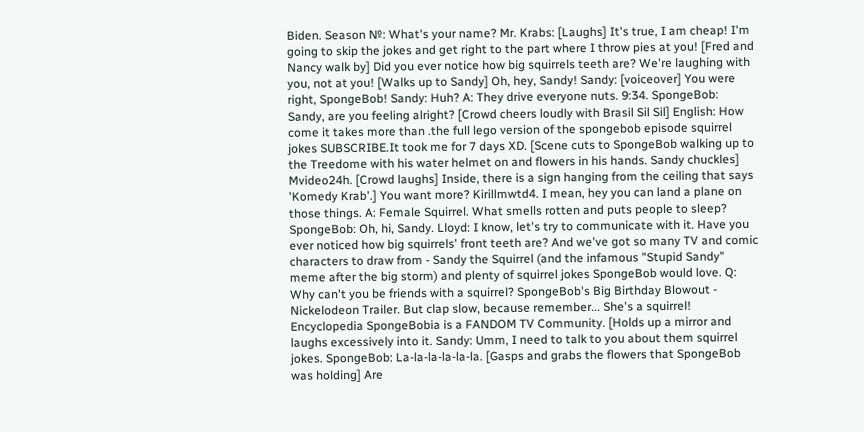Biden. Season №: What's your name? Mr. Krabs: [Laughs] It's true, I am cheap! I'm going to skip the jokes and get right to the part where I throw pies at you! [Fred and Nancy walk by] Did you ever notice how big squirrels teeth are? We're laughing with you, not at you! [Walks up to Sandy] Oh, hey, Sandy! Sandy: [voiceover] You were right, SpongeBob! Sandy: Huh? A: They drive everyone nuts. 9:34. SpongeBob: Sandy, are you feeling alright? [Crowd cheers loudly with Brasil Sil Sil] English: How come it takes more than .the full lego version of the spongebob episode squirrel jokes SUBSCRIBE.It took me for 7 days XD. [Scene cuts to SpongeBob walking up to the Treedome with his water helmet on and flowers in his hands. Sandy chuckles] Mvideo24h. [Crowd laughs] Inside, there is a sign hanging from the ceiling that says 'Komedy Krab'.] You want more? Kirillmwtd4. I mean, hey you can land a plane on those things. A: Female Squirrel. What smells rotten and puts people to sleep? SpongeBob: Oh, hi, Sandy. Lloyd: I know, let's try to communicate with it. Have you ever noticed how big squirrels' front teeth are? And we've got so many TV and comic characters to draw from - Sandy the Squirrel (and the infamous "Stupid Sandy" meme after the big storm) and plenty of squirrel jokes SpongeBob would love. Q: Why can't you be friends with a squirrel? SpongeBob's Big Birthday Blowout - Nickelodeon Trailer. But clap slow, because remember... She's a squirrel! Encyclopedia SpongeBobia is a FANDOM TV Community. [Holds up a mirror and laughs excessively into it. Sandy: Umm, I need to talk to you about them squirrel jokes. SpongeBob: La-la-la-la-la-la. [Gasps and grabs the flowers that SpongeBob was holding] Are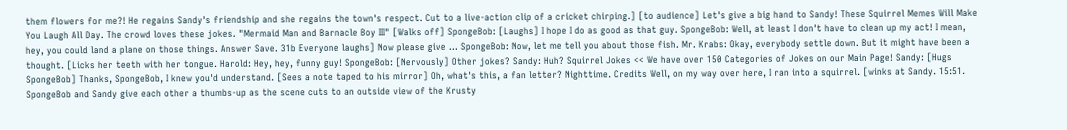them flowers for me?! He regains Sandy's friendship and she regains the town's respect. Cut to a live-action clip of a cricket chirping.] [to audience] Let's give a big hand to Sandy! These Squirrel Memes Will Make You Laugh All Day. The crowd loves these jokes. "Mermaid Man and Barnacle Boy III" [Walks off] SpongeBob: [Laughs] I hope I do as good as that guy. SpongeBob: Well, at least I don't have to clean up my act! I mean, hey, you could land a plane on those things. Answer Save. 31b Everyone laughs] Now please give … SpongeBob: Now, let me tell you about those fish. Mr. Krabs: Okay, everybody settle down. But it might have been a thought. [Licks her teeth with her tongue. Harold: Hey, hey, funny guy! SpongeBob: [Nervously] Other jokes? Sandy: Huh? Squirrel Jokes << We have over 150 Categories of Jokes on our Main Page! Sandy: [Hugs SpongeBob] Thanks, SpongeBob, I knew you'd understand. [Sees a note taped to his mirror] Oh, what's this, a fan letter? Nighttime. Credits Well, on my way over here, I ran into a squirrel. [winks at Sandy. 15:51. SpongeBob and Sandy give each other a thumbs-up as the scene cuts to an outside view of the Krusty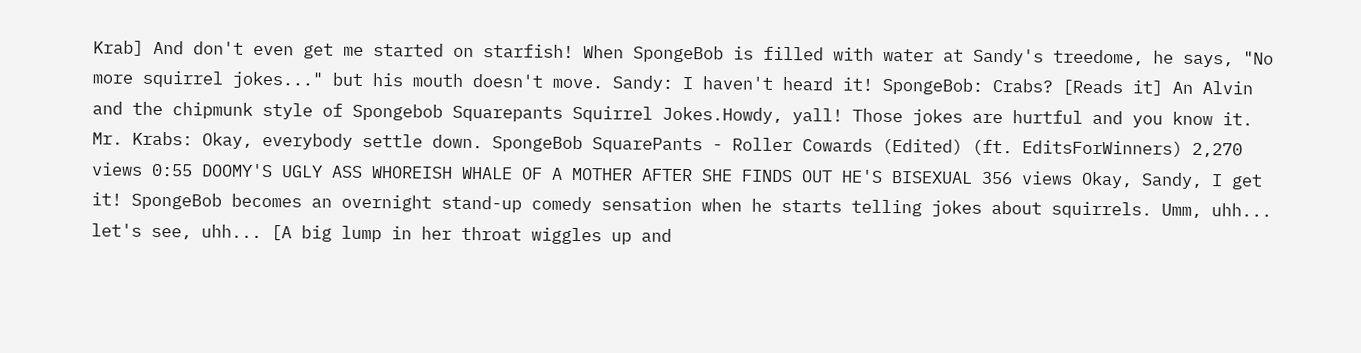Krab] And don't even get me started on starfish! When SpongeBob is filled with water at Sandy's treedome, he says, "No more squirrel jokes..." but his mouth doesn't move. Sandy: I haven't heard it! SpongeBob: Crabs? [Reads it] An Alvin and the chipmunk style of Spongebob Squarepants Squirrel Jokes.Howdy, yall! Those jokes are hurtful and you know it. Mr. Krabs: Okay, everybody settle down. SpongeBob SquarePants - Roller Cowards (Edited) (ft. EditsForWinners) 2,270 views 0:55 DOOMY'S UGLY ASS WHOREISH WHALE OF A MOTHER AFTER SHE FINDS OUT HE'S BISEXUAL 356 views Okay, Sandy, I get it! SpongeBob becomes an overnight stand-up comedy sensation when he starts telling jokes about squirrels. Umm, uhh... let's see, uhh... [A big lump in her throat wiggles up and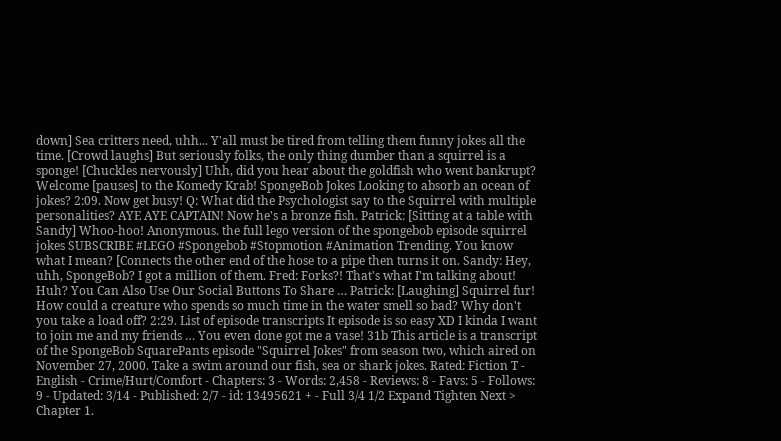down] Sea critters need, uhh... Y'all must be tired from telling them funny jokes all the time. [Crowd laughs] But seriously folks, the only thing dumber than a squirrel is a sponge! [Chuckles nervously] Uhh, did you hear about the goldfish who went bankrupt? Welcome [pauses] to the Komedy Krab! SpongeBob Jokes Looking to absorb an ocean of jokes? 2:09. Now get busy! Q: What did the Psychologist say to the Squirrel with multiple personalities? AYE AYE CAPTAIN! Now he's a bronze fish. Patrick: [Sitting at a table with Sandy] Whoo-hoo! Anonymous. the full lego version of the spongebob episode squirrel jokes SUBSCRIBE #LEGO #Spongebob #Stopmotion #Animation Trending. You know what I mean? [Connects the other end of the hose to a pipe then turns it on. Sandy: Hey, uhh, SpongeBob? I got a million of them. Fred: Forks?! That's what I'm talking about! Huh? You Can Also Use Our Social Buttons To Share … Patrick: [Laughing] Squirrel fur! How could a creature who spends so much time in the water smell so bad? Why don't you take a load off? 2:29. List of episode transcripts It episode is so easy XD I kinda I want to join me and my friends … You even done got me a vase! 31b This article is a transcript of the SpongeBob SquarePants episode "Squirrel Jokes" from season two, which aired on November 27, 2000. Take a swim around our fish, sea or shark jokes. Rated: Fiction T - English - Crime/Hurt/Comfort - Chapters: 3 - Words: 2,458 - Reviews: 8 - Favs: 5 - Follows: 9 - Updated: 3/14 - Published: 2/7 - id: 13495621 + - Full 3/4 1/2 Expand Tighten Next > Chapter 1.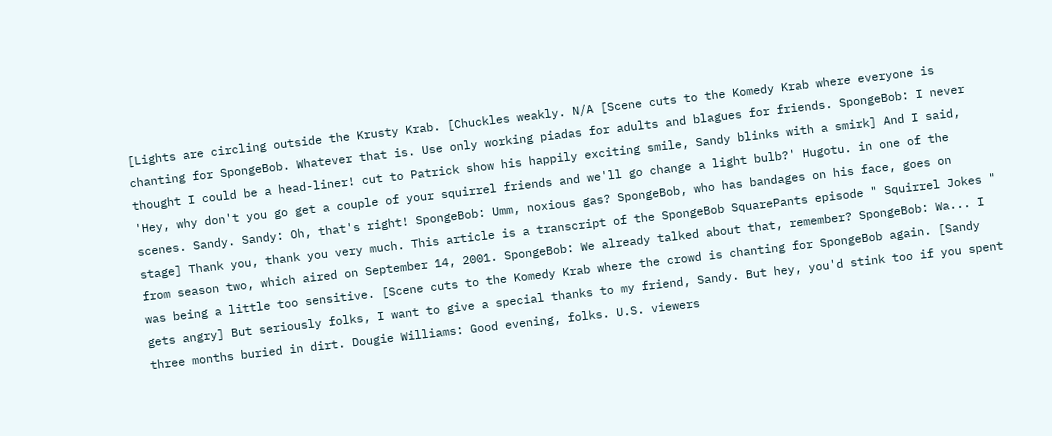[Lights are circling outside the Krusty Krab. [Chuckles weakly. N/A [Scene cuts to the Komedy Krab where everyone is chanting for SpongeBob. Whatever that is. Use only working piadas for adults and blagues for friends. SpongeBob: I never thought I could be a head-liner! cut to Patrick show his happily exciting smile, Sandy blinks with a smirk] And I said, 'Hey, why don't you go get a couple of your squirrel friends and we'll go change a light bulb?' Hugotu. in one of the scenes. Sandy. Sandy: Oh, that's right! SpongeBob: Umm, noxious gas? SpongeBob, who has bandages on his face, goes on stage] Thank you, thank you very much. This article is a transcript of the SpongeBob SquarePants episode " Squirrel Jokes " from season two, which aired on September 14, 2001. SpongeBob: We already talked about that, remember? SpongeBob: Wa... I was being a little too sensitive. [Scene cuts to the Komedy Krab where the crowd is chanting for SpongeBob again. [Sandy gets angry] But seriously folks, I want to give a special thanks to my friend, Sandy. But hey, you'd stink too if you spent three months buried in dirt. Dougie Williams: Good evening, folks. U.S. viewers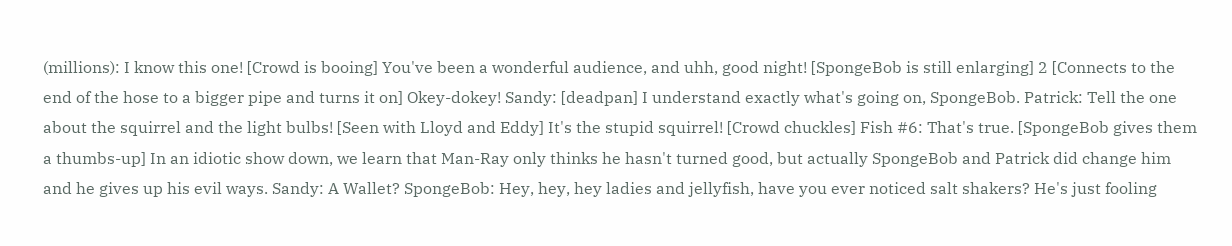(millions): I know this one! [Crowd is booing] You've been a wonderful audience, and uhh, good night! [SpongeBob is still enlarging] 2 [Connects to the end of the hose to a bigger pipe and turns it on] Okey-dokey! Sandy: [deadpan] I understand exactly what's going on, SpongeBob. Patrick: Tell the one about the squirrel and the light bulbs! [Seen with Lloyd and Eddy] It's the stupid squirrel! [Crowd chuckles] Fish #6: That's true. [SpongeBob gives them a thumbs-up] In an idiotic show down, we learn that Man-Ray only thinks he hasn't turned good, but actually SpongeBob and Patrick did change him and he gives up his evil ways. Sandy: A Wallet? SpongeBob: Hey, hey, hey ladies and jellyfish, have you ever noticed salt shakers? He's just fooling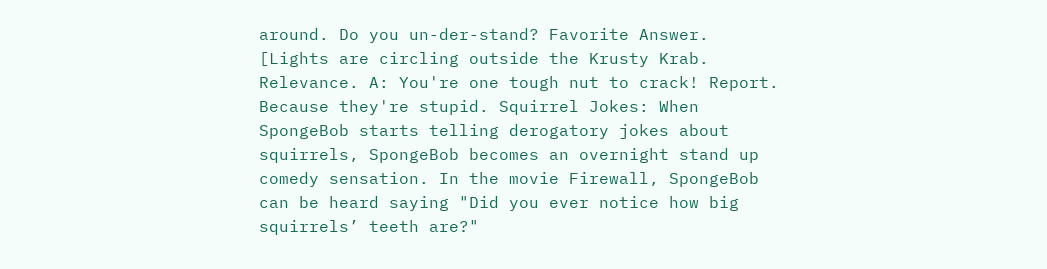around. Do you un-der-stand? Favorite Answer. [Lights are circling outside the Krusty Krab. Relevance. A: You're one tough nut to crack! Report. Because they're stupid. Squirrel Jokes: When SpongeBob starts telling derogatory jokes about squirrels, SpongeBob becomes an overnight stand up comedy sensation. In the movie Firewall, SpongeBob can be heard saying "Did you ever notice how big squirrels’ teeth are?"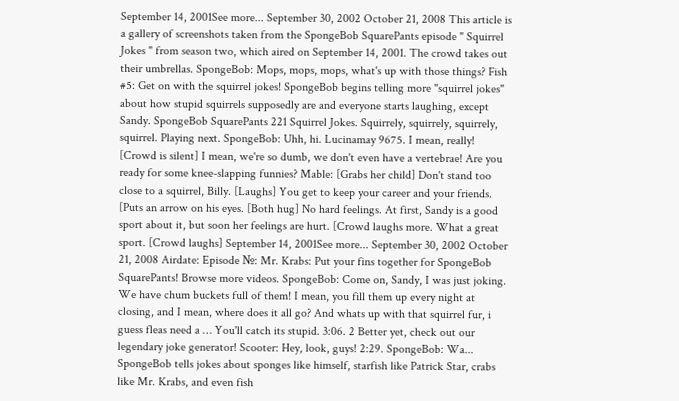September 14, 2001See more... September 30, 2002 October 21, 2008 This article is a gallery of screenshots taken from the SpongeBob SquarePants episode " Squirrel Jokes " from season two, which aired on September 14, 2001. The crowd takes out their umbrellas. SpongeBob: Mops, mops, mops, what's up with those things? Fish #5: Get on with the squirrel jokes! SpongeBob begins telling more "squirrel jokes" about how stupid squirrels supposedly are and everyone starts laughing, except Sandy. SpongeBob SquarePants 221 Squirrel Jokes. Squirrely, squirrely, squirrely, squirrel. Playing next. SpongeBob: Uhh, hi. Lucinamay 9675. I mean, really! [Crowd is silent] I mean, we're so dumb, we don't even have a vertebrae! Are you ready for some knee-slapping funnies? Mable: [Grabs her child] Don't stand too close to a squirrel, Billy. [Laughs] You get to keep your career and your friends. [Puts an arrow on his eyes. [Both hug] No hard feelings. At first, Sandy is a good sport about it, but soon her feelings are hurt. [Crowd laughs more. What a great sport. [Crowd laughs] September 14, 2001See more... September 30, 2002 October 21, 2008 Airdate: Episode №: Mr. Krabs: Put your fins together for SpongeBob SquarePants! Browse more videos. SpongeBob: Come on, Sandy, I was just joking. We have chum buckets full of them! I mean, you fill them up every night at closing, and I mean, where does it all go? And whats up with that squirrel fur, i guess fleas need a … You'll catch its stupid. 3:06. 2 Better yet, check out our legendary joke generator! Scooter: Hey, look, guys! 2:29. SpongeBob: Wa... SpongeBob tells jokes about sponges like himself, starfish like Patrick Star, crabs like Mr. Krabs, and even fish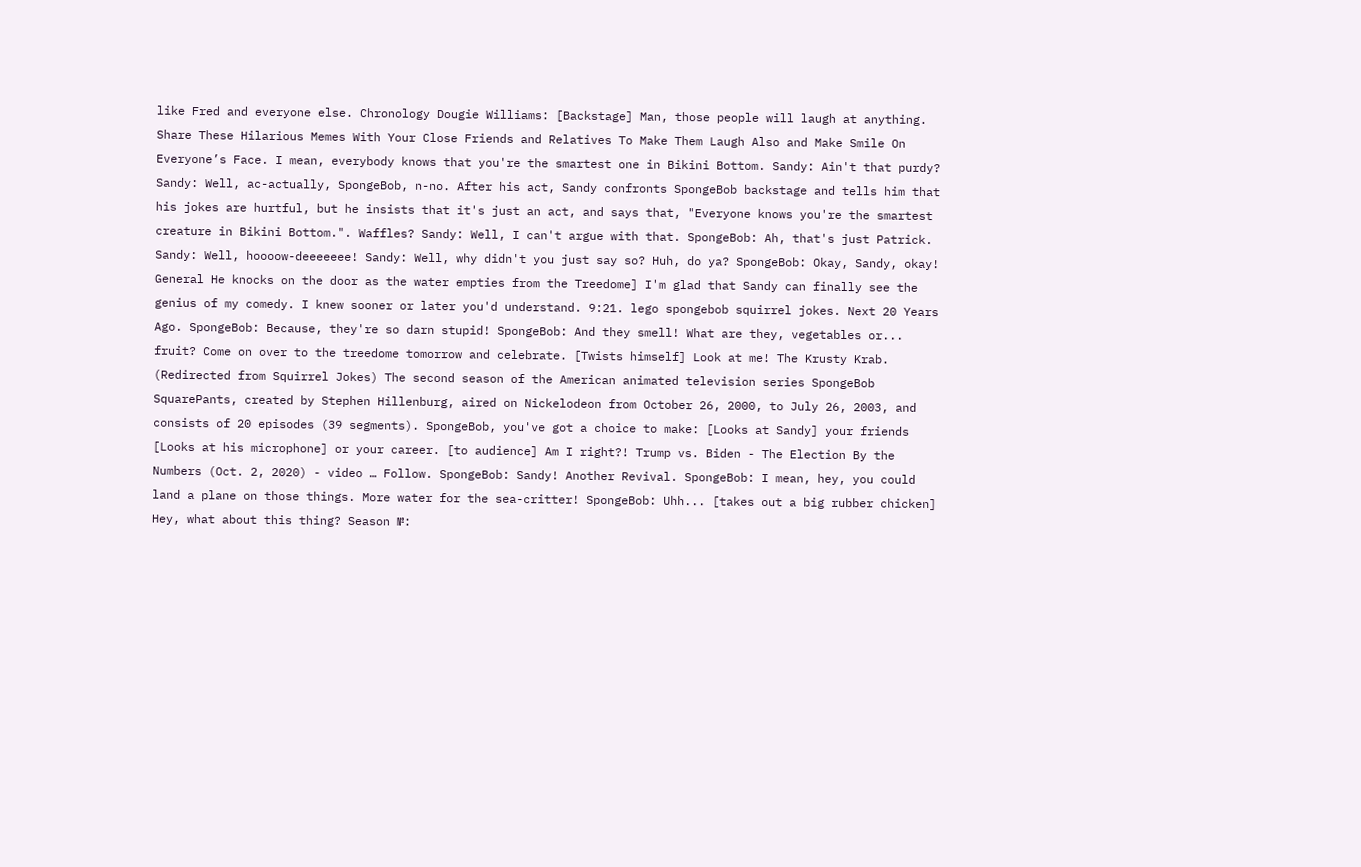like Fred and everyone else. Chronology Dougie Williams: [Backstage] Man, those people will laugh at anything. Share These Hilarious Memes With Your Close Friends and Relatives To Make Them Laugh Also and Make Smile On Everyone’s Face. I mean, everybody knows that you're the smartest one in Bikini Bottom. Sandy: Ain't that purdy? Sandy: Well, ac-actually, SpongeBob, n-no. After his act, Sandy confronts SpongeBob backstage and tells him that his jokes are hurtful, but he insists that it's just an act, and says that, "Everyone knows you're the smartest creature in Bikini Bottom.". Waffles? Sandy: Well, I can't argue with that. SpongeBob: Ah, that's just Patrick. Sandy: Well, hoooow-deeeeeee! Sandy: Well, why didn't you just say so? Huh, do ya? SpongeBob: Okay, Sandy, okay! General He knocks on the door as the water empties from the Treedome] I'm glad that Sandy can finally see the genius of my comedy. I knew sooner or later you'd understand. 9:21. lego spongebob squirrel jokes. Next 20 Years Ago. SpongeBob: Because, they're so darn stupid! SpongeBob: And they smell! What are they, vegetables or... fruit? Come on over to the treedome tomorrow and celebrate. [Twists himself] Look at me! The Krusty Krab. (Redirected from Squirrel Jokes) The second season of the American animated television series SpongeBob SquarePants, created by Stephen Hillenburg, aired on Nickelodeon from October 26, 2000, to July 26, 2003, and consists of 20 episodes (39 segments). SpongeBob, you've got a choice to make: [Looks at Sandy] your friends [Looks at his microphone] or your career. [to audience] Am I right?! Trump vs. Biden - The Election By the Numbers (Oct. 2, 2020) - video … Follow. SpongeBob: Sandy! Another Revival. SpongeBob: I mean, hey, you could land a plane on those things. More water for the sea-critter! SpongeBob: Uhh... [takes out a big rubber chicken] Hey, what about this thing? Season №: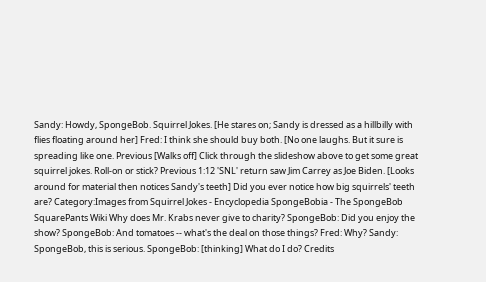Sandy: Howdy, SpongeBob. Squirrel Jokes. [He stares on; Sandy is dressed as a hillbilly with flies floating around her] Fred: I think she should buy both. [No one laughs. But it sure is spreading like one. Previous [Walks off] Click through the slideshow above to get some great squirrel jokes. Roll-on or stick? Previous 1:12 'SNL' return saw Jim Carrey as Joe Biden. [Looks around for material then notices Sandy's teeth] Did you ever notice how big squirrels' teeth are? Category:Images from Squirrel Jokes - Encyclopedia SpongeBobia - The SpongeBob SquarePants Wiki Why does Mr. Krabs never give to charity? SpongeBob: Did you enjoy the show? SpongeBob: And tomatoes -- what's the deal on those things? Fred: Why? Sandy: SpongeBob, this is serious. SpongeBob: [thinking] What do I do? Credits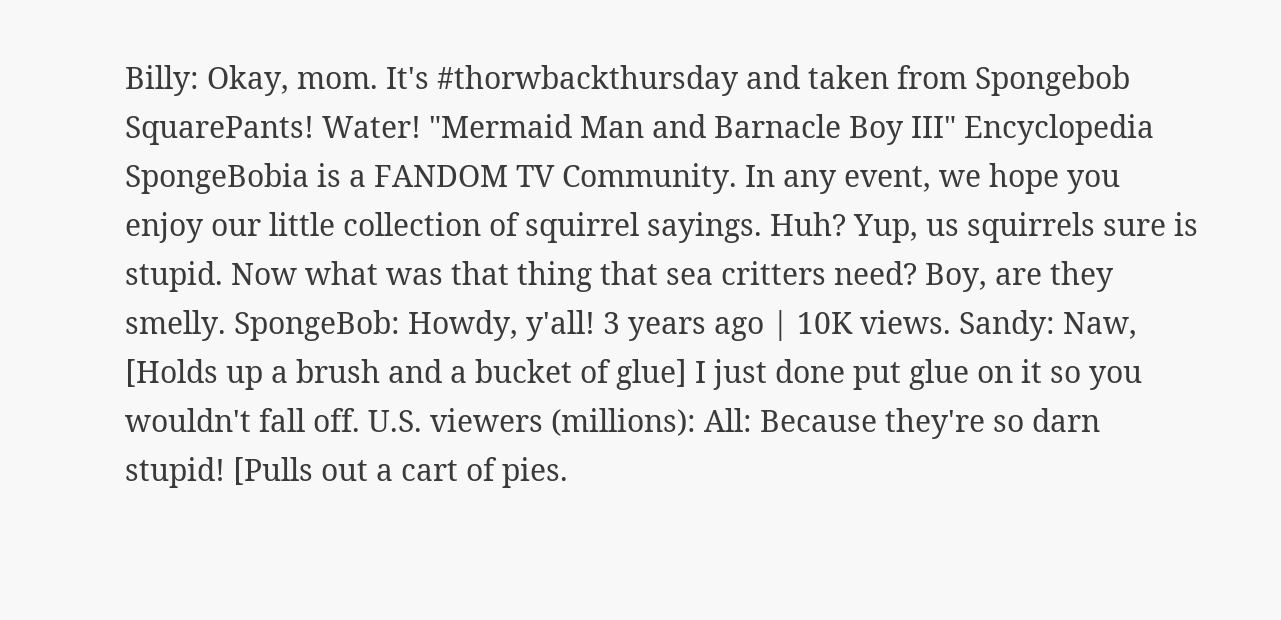Billy: Okay, mom. It's #thorwbackthursday and taken from Spongebob SquarePants! Water! "Mermaid Man and Barnacle Boy III" Encyclopedia SpongeBobia is a FANDOM TV Community. In any event, we hope you enjoy our little collection of squirrel sayings. Huh? Yup, us squirrels sure is stupid. Now what was that thing that sea critters need? Boy, are they smelly. SpongeBob: Howdy, y'all! 3 years ago | 10K views. Sandy: Naw, [Holds up a brush and a bucket of glue] I just done put glue on it so you wouldn't fall off. U.S. viewers (millions): All: Because they're so darn stupid! [Pulls out a cart of pies.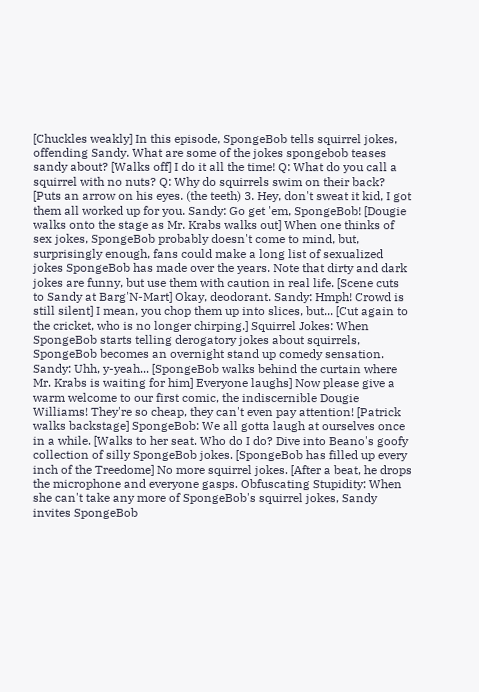[Chuckles weakly] In this episode, SpongeBob tells squirrel jokes, offending Sandy. What are some of the jokes spongebob teases sandy about? [Walks off] I do it all the time! Q: What do you call a squirrel with no nuts? Q: Why do squirrels swim on their back? [Puts an arrow on his eyes. (the teeth) 3. Hey, don't sweat it kid, I got them all worked up for you. Sandy: Go get 'em, SpongeBob! [Dougie walks onto the stage as Mr. Krabs walks out] When one thinks of sex jokes, SpongeBob probably doesn't come to mind, but, surprisingly enough, fans could make a long list of sexualized jokes SpongeBob has made over the years. Note that dirty and dark jokes are funny, but use them with caution in real life. [Scene cuts to Sandy at Barg'N-Mart] Okay, deodorant. Sandy: Hmph! Crowd is still silent] I mean, you chop them up into slices, but... [Cut again to the cricket, who is no longer chirping.] Squirrel Jokes: When SpongeBob starts telling derogatory jokes about squirrels, SpongeBob becomes an overnight stand up comedy sensation. Sandy: Uhh, y-yeah... [SpongeBob walks behind the curtain where Mr. Krabs is waiting for him] Everyone laughs] Now please give a warm welcome to our first comic, the indiscernible Dougie Williams! They're so cheap, they can't even pay attention! [Patrick walks backstage] SpongeBob: We all gotta laugh at ourselves once in a while. [Walks to her seat. Who do I do? Dive into Beano's goofy collection of silly SpongeBob jokes. [SpongeBob has filled up every inch of the Treedome] No more squirrel jokes. [After a beat, he drops the microphone and everyone gasps. Obfuscating Stupidity: When she can't take any more of SpongeBob's squirrel jokes, Sandy invites SpongeBob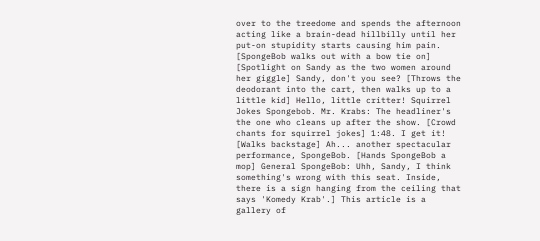over to the treedome and spends the afternoon acting like a brain-dead hillbilly until her put-on stupidity starts causing him pain. [SpongeBob walks out with a bow tie on] [Spotlight on Sandy as the two women around her giggle] Sandy, don't you see? [Throws the deodorant into the cart, then walks up to a little kid] Hello, little critter! Squirrel Jokes Spongebob. Mr. Krabs: The headliner's the one who cleans up after the show. [Crowd chants for squirrel jokes] 1:48. I get it! [Walks backstage] Ah... another spectacular performance, SpongeBob. [Hands SpongeBob a mop] General SpongeBob: Uhh, Sandy, I think something's wrong with this seat. Inside, there is a sign hanging from the ceiling that says 'Komedy Krab'.] This article is a gallery of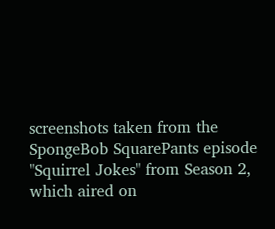screenshots taken from the SpongeBob SquarePants episode "Squirrel Jokes" from Season 2, which aired on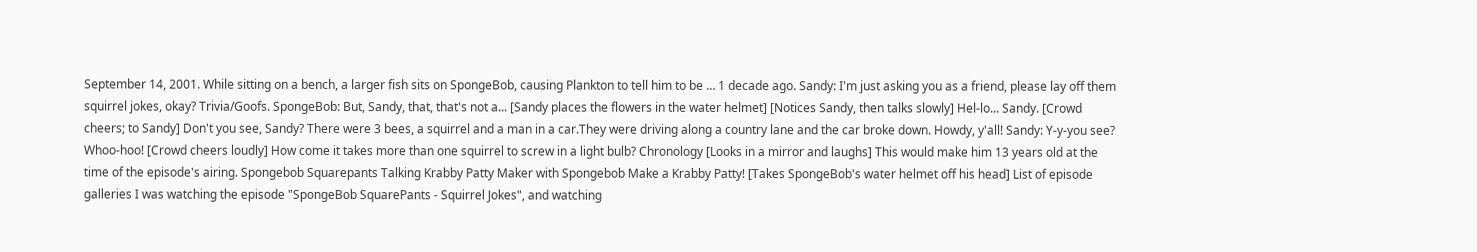September 14, 2001. While sitting on a bench, a larger fish sits on SpongeBob, causing Plankton to tell him to be … 1 decade ago. Sandy: I'm just asking you as a friend, please lay off them squirrel jokes, okay? Trivia/Goofs. SpongeBob: But, Sandy, that, that's not a... [Sandy places the flowers in the water helmet] [Notices Sandy, then talks slowly] Hel-lo... Sandy. [Crowd cheers; to Sandy] Don't you see, Sandy? There were 3 bees, a squirrel and a man in a car.They were driving along a country lane and the car broke down. Howdy, y'all! Sandy: Y-y-you see? Whoo-hoo! [Crowd cheers loudly] How come it takes more than one squirrel to screw in a light bulb? Chronology [Looks in a mirror and laughs] This would make him 13 years old at the time of the episode's airing. Spongebob Squarepants Talking Krabby Patty Maker with Spongebob Make a Krabby Patty! [Takes SpongeBob's water helmet off his head] List of episode galleries I was watching the episode "SpongeBob SquarePants - Squirrel Jokes", and watching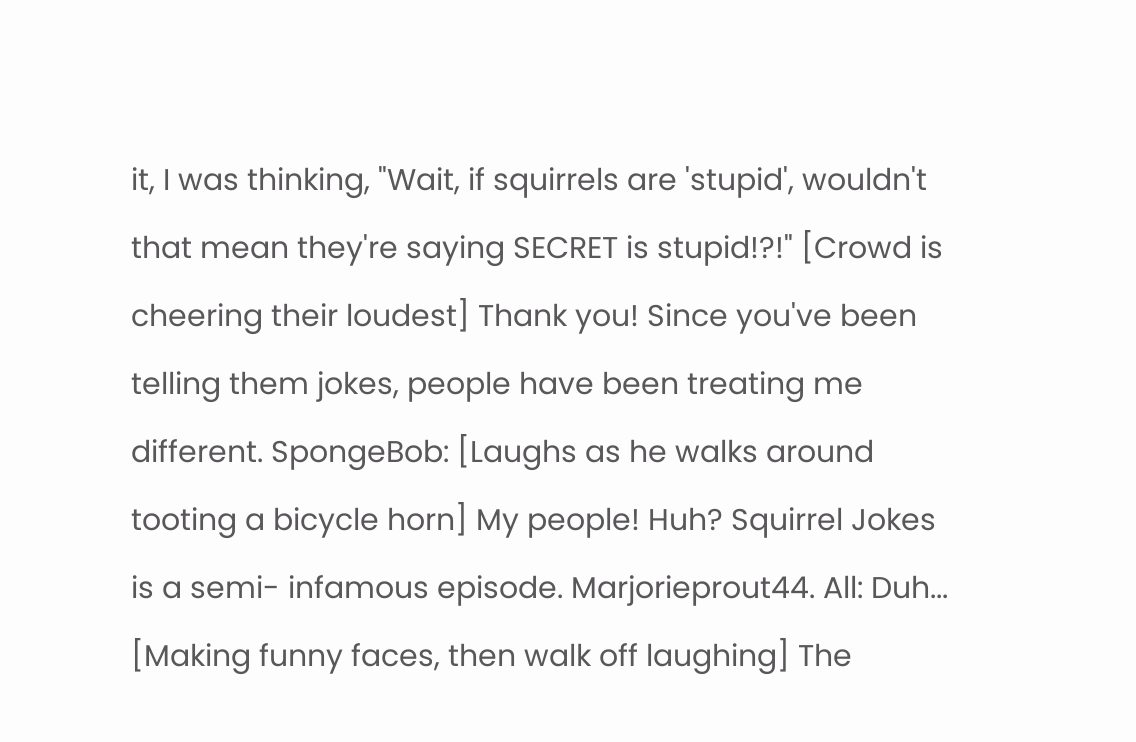it, I was thinking, "Wait, if squirrels are 'stupid', wouldn't that mean they're saying SECRET is stupid!?!" [Crowd is cheering their loudest] Thank you! Since you've been telling them jokes, people have been treating me different. SpongeBob: [Laughs as he walks around tooting a bicycle horn] My people! Huh? Squirrel Jokes is a semi- infamous episode. Marjorieprout44. All: Duh... [Making funny faces, then walk off laughing] The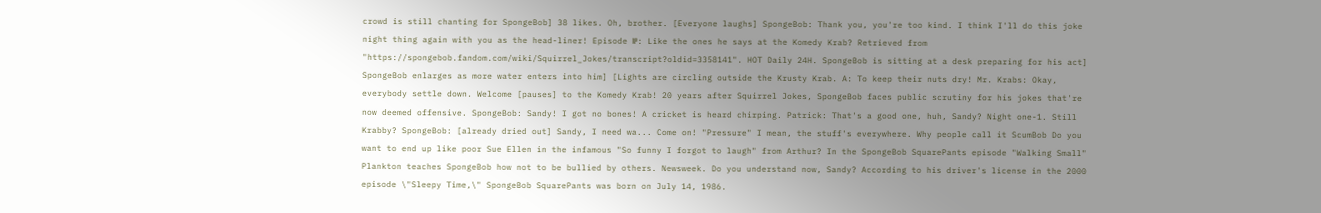crowd is still chanting for SpongeBob] 38 likes. Oh, brother. [Everyone laughs] SpongeBob: Thank you, you're too kind. I think I'll do this joke night thing again with you as the head-liner! Episode №: Like the ones he says at the Komedy Krab? Retrieved from "https://spongebob.fandom.com/wiki/Squirrel_Jokes/transcript?oldid=3358141". HOT Daily 24H. SpongeBob is sitting at a desk preparing for his act] SpongeBob enlarges as more water enters into him] [Lights are circling outside the Krusty Krab. A: To keep their nuts dry! Mr. Krabs: Okay, everybody settle down. Welcome [pauses] to the Komedy Krab! 20 years after Squirrel Jokes, SpongeBob faces public scrutiny for his jokes that're now deemed offensive. SpongeBob: Sandy! I got no bones! A cricket is heard chirping. Patrick: That's a good one, huh, Sandy? Night one-1. Still Krabby? SpongeBob: [already dried out] Sandy, I need wa... Come on! "Pressure" I mean, the stuff's everywhere. Why people call it ScumBob Do you want to end up like poor Sue Ellen in the infamous "So funny I forgot to laugh" from Arthur? In the SpongeBob SquarePants episode "Walking Small" Plankton teaches SpongeBob how not to be bullied by others. Newsweek. Do you understand now, Sandy? According to his driver's license in the 2000 episode \"Sleepy Time,\" SpongeBob SquarePants was born on July 14, 1986.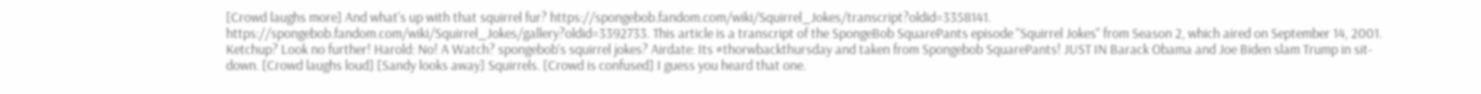[Crowd laughs more] And what's up with that squirrel fur? https://spongebob.fandom.com/wiki/Squirrel_Jokes/transcript?oldid=3358141. https://spongebob.fandom.com/wiki/Squirrel_Jokes/gallery?oldid=3392733. This article is a transcript of the SpongeBob SquarePants episode "Squirrel Jokes" from Season 2, which aired on September 14, 2001. Ketchup? Look no further! Harold: No! A Watch? spongebob's squirrel jokes? Airdate: Its #thorwbackthursday and taken from Spongebob SquarePants! JUST IN Barack Obama and Joe Biden slam Trump in sit-down. [Crowd laughs loud] [Sandy looks away] Squirrels. [Crowd is confused] I guess you heard that one.